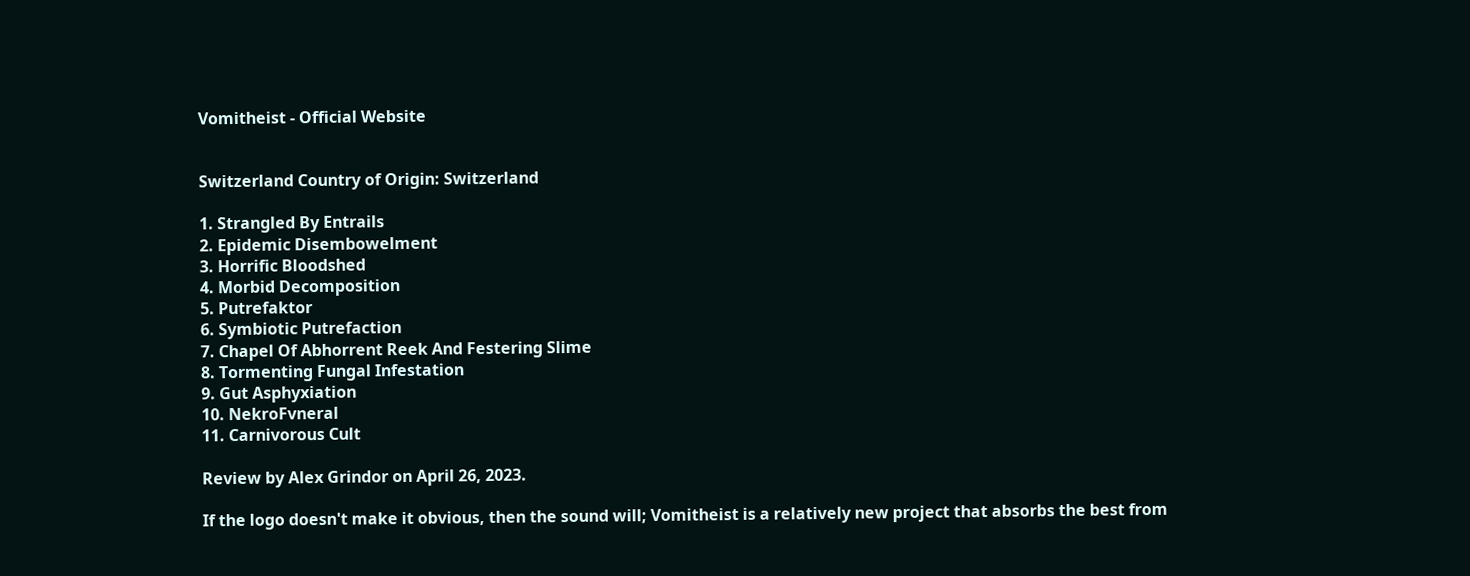Vomitheist - Official Website


Switzerland Country of Origin: Switzerland

1. Strangled By Entrails
2. Epidemic Disembowelment
3. Horrific Bloodshed
4. Morbid Decomposition
5. Putrefaktor
6. Symbiotic Putrefaction
7. Chapel Of Abhorrent Reek And Festering Slime
8. Tormenting Fungal Infestation
9. Gut Asphyxiation
10. NekroFvneral
11. Carnivorous Cult

Review by Alex Grindor on April 26, 2023.

If the logo doesn't make it obvious, then the sound will; Vomitheist is a relatively new project that absorbs the best from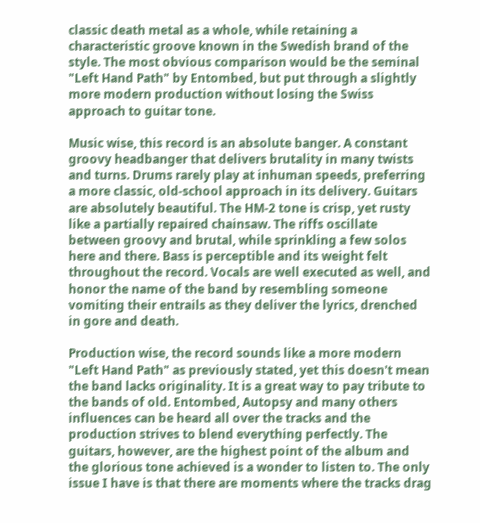classic death metal as a whole, while retaining a characteristic groove known in the Swedish brand of the style. The most obvious comparison would be the seminal "Left Hand Path" by Entombed, but put through a slightly more modern production without losing the Swiss approach to guitar tone.

Music wise, this record is an absolute banger. A constant groovy headbanger that delivers brutality in many twists and turns. Drums rarely play at inhuman speeds, preferring a more classic, old-school approach in its delivery. Guitars are absolutely beautiful. The HM-2 tone is crisp, yet rusty like a partially repaired chainsaw. The riffs oscillate between groovy and brutal, while sprinkling a few solos here and there. Bass is perceptible and its weight felt throughout the record. Vocals are well executed as well, and honor the name of the band by resembling someone vomiting their entrails as they deliver the lyrics, drenched in gore and death.

Production wise, the record sounds like a more modern "Left Hand Path" as previously stated, yet this doesn't mean the band lacks originality. It is a great way to pay tribute to the bands of old. Entombed, Autopsy and many others influences can be heard all over the tracks and the production strives to blend everything perfectly. The guitars, however, are the highest point of the album and the glorious tone achieved is a wonder to listen to. The only issue I have is that there are moments where the tracks drag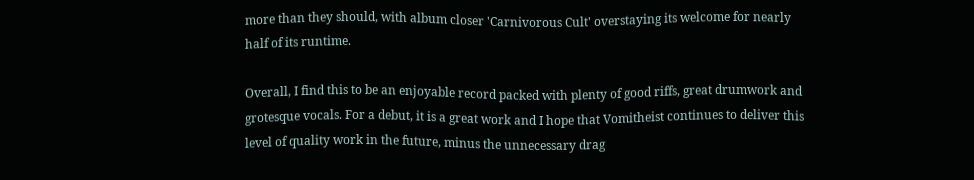more than they should, with album closer 'Carnivorous Cult' overstaying its welcome for nearly half of its runtime.

Overall, I find this to be an enjoyable record packed with plenty of good riffs, great drumwork and grotesque vocals. For a debut, it is a great work and I hope that Vomitheist continues to deliver this level of quality work in the future, minus the unnecessary drag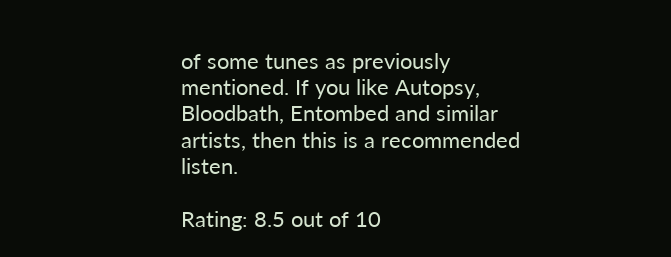of some tunes as previously mentioned. If you like Autopsy, Bloodbath, Entombed and similar artists, then this is a recommended listen.

Rating: 8.5 out of 10